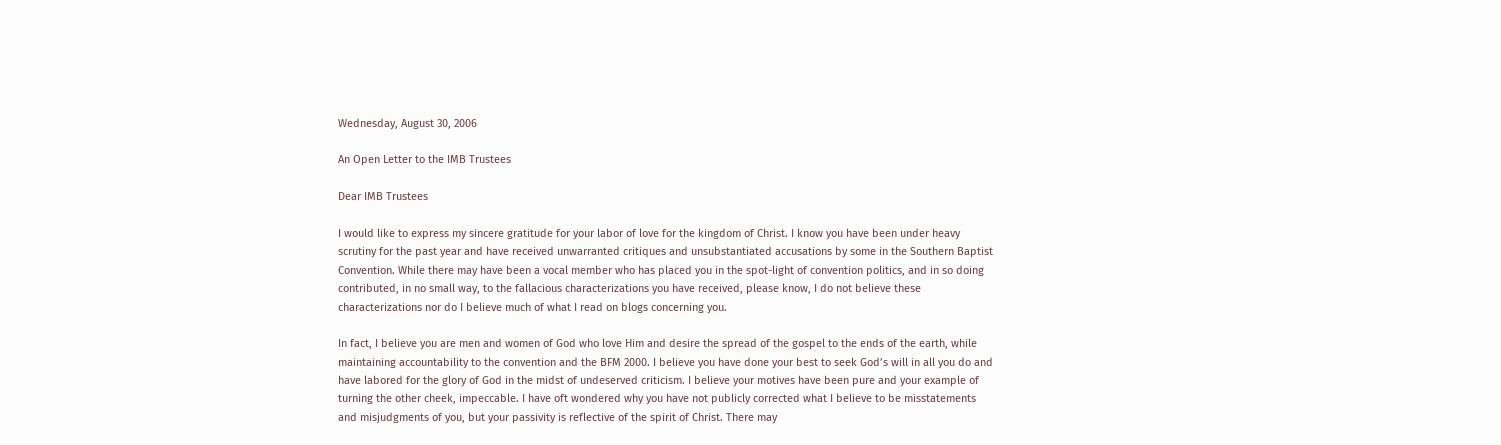Wednesday, August 30, 2006

An Open Letter to the IMB Trustees

Dear IMB Trustees

I would like to express my sincere gratitude for your labor of love for the kingdom of Christ. I know you have been under heavy scrutiny for the past year and have received unwarranted critiques and unsubstantiated accusations by some in the Southern Baptist Convention. While there may have been a vocal member who has placed you in the spot-light of convention politics, and in so doing contributed, in no small way, to the fallacious characterizations you have received, please know, I do not believe these characterizations nor do I believe much of what I read on blogs concerning you.

In fact, I believe you are men and women of God who love Him and desire the spread of the gospel to the ends of the earth, while maintaining accountability to the convention and the BFM 2000. I believe you have done your best to seek God’s will in all you do and have labored for the glory of God in the midst of undeserved criticism. I believe your motives have been pure and your example of turning the other cheek, impeccable. I have oft wondered why you have not publicly corrected what I believe to be misstatements and misjudgments of you, but your passivity is reflective of the spirit of Christ. There may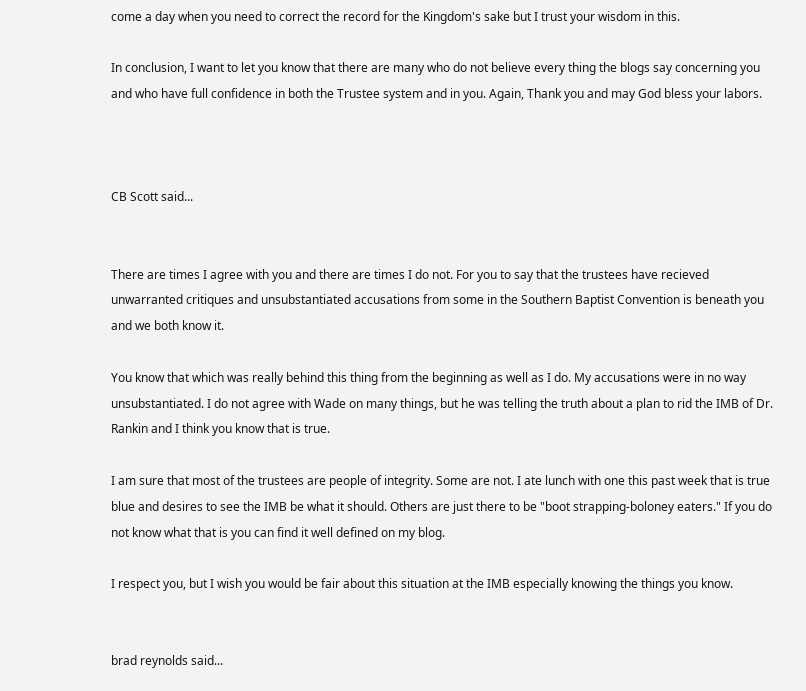come a day when you need to correct the record for the Kingdom's sake but I trust your wisdom in this.

In conclusion, I want to let you know that there are many who do not believe every thing the blogs say concerning you and who have full confidence in both the Trustee system and in you. Again, Thank you and may God bless your labors.



CB Scott said...


There are times I agree with you and there are times I do not. For you to say that the trustees have recieved unwarranted critiques and unsubstantiated accusations from some in the Southern Baptist Convention is beneath you and we both know it.

You know that which was really behind this thing from the beginning as well as I do. My accusations were in no way unsubstantiated. I do not agree with Wade on many things, but he was telling the truth about a plan to rid the IMB of Dr. Rankin and I think you know that is true.

I am sure that most of the trustees are people of integrity. Some are not. I ate lunch with one this past week that is true blue and desires to see the IMB be what it should. Others are just there to be "boot strapping-boloney eaters." If you do not know what that is you can find it well defined on my blog.

I respect you, but I wish you would be fair about this situation at the IMB especially knowing the things you know.


brad reynolds said...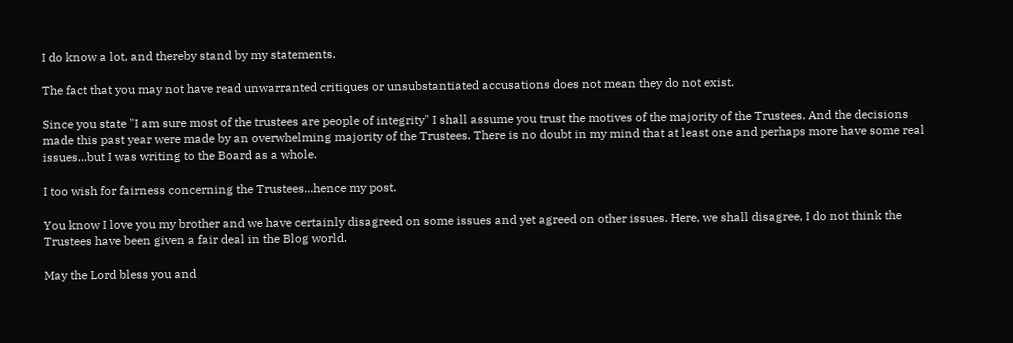I do know a lot, and thereby stand by my statements.

The fact that you may not have read unwarranted critiques or unsubstantiated accusations does not mean they do not exist.

Since you state "I am sure most of the trustees are people of integrity" I shall assume you trust the motives of the majority of the Trustees. And the decisions made this past year were made by an overwhelming majority of the Trustees. There is no doubt in my mind that at least one and perhaps more have some real issues...but I was writing to the Board as a whole.

I too wish for fairness concerning the Trustees...hence my post.

You know I love you my brother and we have certainly disagreed on some issues and yet agreed on other issues. Here, we shall disagree, I do not think the Trustees have been given a fair deal in the Blog world.

May the Lord bless you and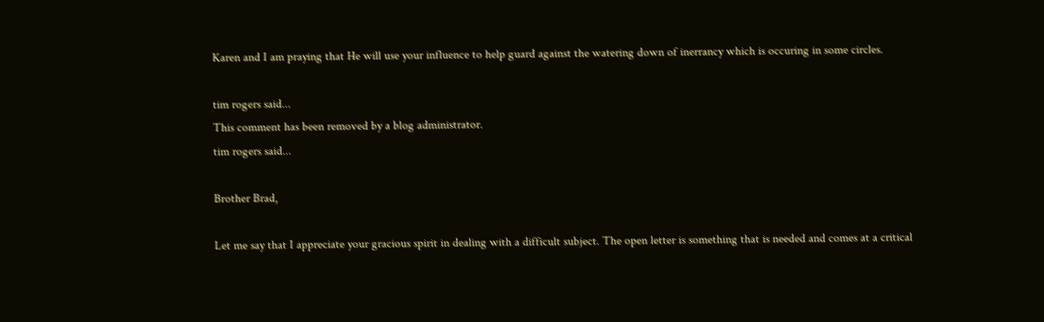Karen and I am praying that He will use your influence to help guard against the watering down of inerrancy which is occuring in some circles.

tim rogers said...
This comment has been removed by a blog administrator.
tim rogers said...

Brother Brad,

Let me say that I appreciate your gracious spirit in dealing with a difficult subject. The open letter is something that is needed and comes at a critical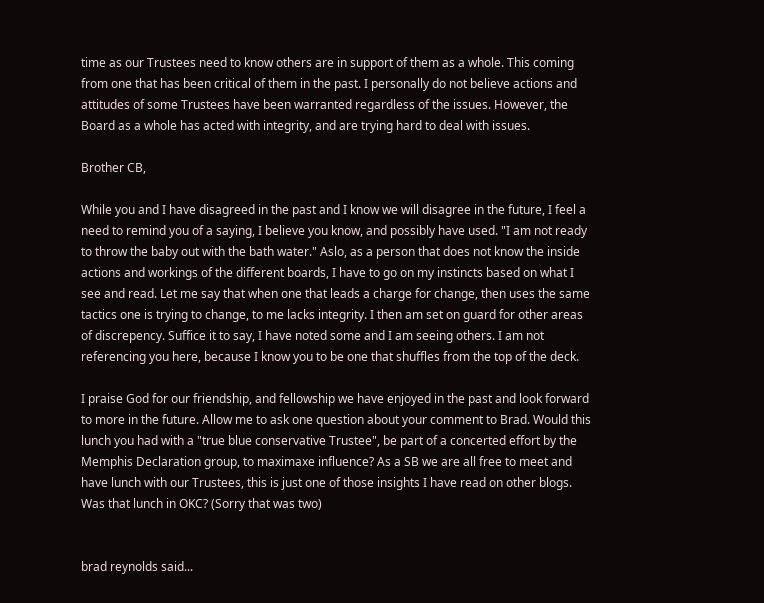time as our Trustees need to know others are in support of them as a whole. This coming from one that has been critical of them in the past. I personally do not believe actions and attitudes of some Trustees have been warranted regardless of the issues. However, the Board as a whole has acted with integrity, and are trying hard to deal with issues.

Brother CB,

While you and I have disagreed in the past and I know we will disagree in the future, I feel a need to remind you of a saying, I believe you know, and possibly have used. "I am not ready to throw the baby out with the bath water." Aslo, as a person that does not know the inside actions and workings of the different boards, I have to go on my instincts based on what I see and read. Let me say that when one that leads a charge for change, then uses the same tactics one is trying to change, to me lacks integrity. I then am set on guard for other areas of discrepency. Suffice it to say, I have noted some and I am seeing others. I am not referencing you here, because I know you to be one that shuffles from the top of the deck.

I praise God for our friendship, and fellowship we have enjoyed in the past and look forward to more in the future. Allow me to ask one question about your comment to Brad. Would this lunch you had with a "true blue conservative Trustee", be part of a concerted effort by the Memphis Declaration group, to maximaxe influence? As a SB we are all free to meet and have lunch with our Trustees, this is just one of those insights I have read on other blogs. Was that lunch in OKC? (Sorry that was two)


brad reynolds said...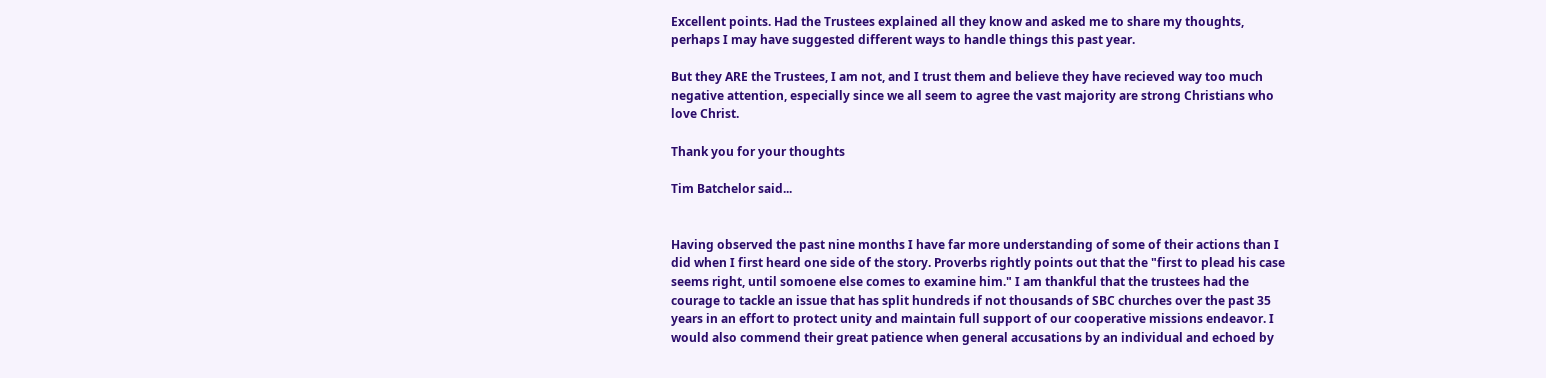Excellent points. Had the Trustees explained all they know and asked me to share my thoughts, perhaps I may have suggested different ways to handle things this past year.

But they ARE the Trustees, I am not, and I trust them and believe they have recieved way too much negative attention, especially since we all seem to agree the vast majority are strong Christians who love Christ.

Thank you for your thoughts

Tim Batchelor said...


Having observed the past nine months I have far more understanding of some of their actions than I did when I first heard one side of the story. Proverbs rightly points out that the "first to plead his case seems right, until somoene else comes to examine him." I am thankful that the trustees had the courage to tackle an issue that has split hundreds if not thousands of SBC churches over the past 35 years in an effort to protect unity and maintain full support of our cooperative missions endeavor. I would also commend their great patience when general accusations by an individual and echoed by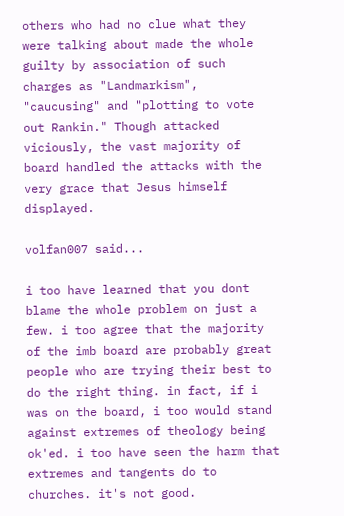others who had no clue what they were talking about made the whole guilty by association of such charges as "Landmarkism", "caucusing" and "plotting to vote out Rankin." Though attacked viciously, the vast majority of board handled the attacks with the very grace that Jesus himself displayed.

volfan007 said...

i too have learned that you dont blame the whole problem on just a few. i too agree that the majority of the imb board are probably great people who are trying their best to do the right thing. in fact, if i was on the board, i too would stand against extremes of theology being ok'ed. i too have seen the harm that extremes and tangents do to churches. it's not good.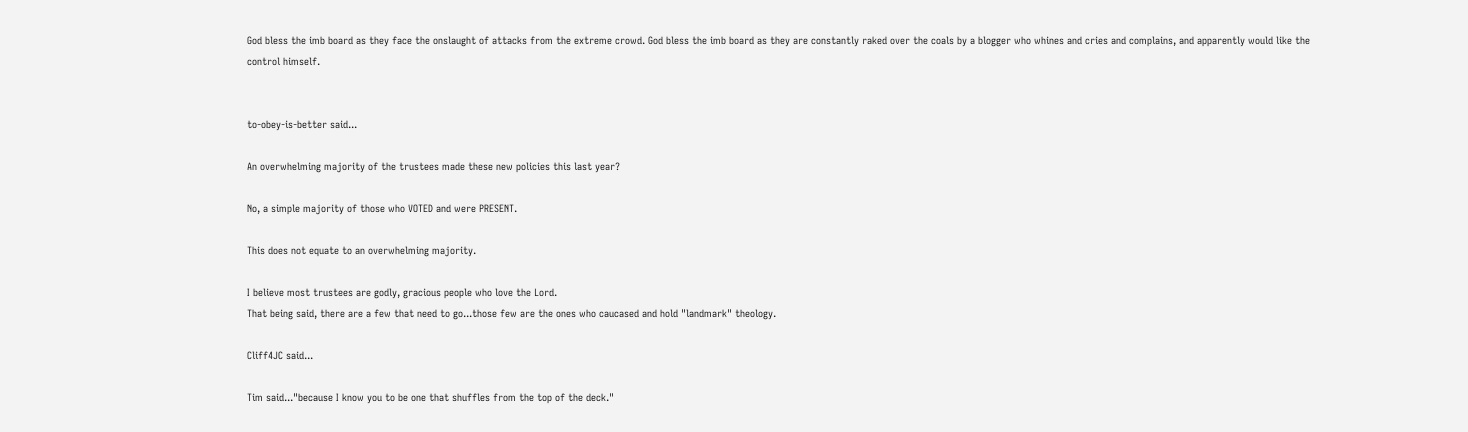God bless the imb board as they face the onslaught of attacks from the extreme crowd. God bless the imb board as they are constantly raked over the coals by a blogger who whines and cries and complains, and apparently would like the control himself.


to-obey-is-better said...

An overwhelming majority of the trustees made these new policies this last year?

No, a simple majority of those who VOTED and were PRESENT.

This does not equate to an overwhelming majority.

I believe most trustees are godly, gracious people who love the Lord.
That being said, there are a few that need to go...those few are the ones who caucased and hold "landmark" theology.

Cliff4JC said...

Tim said..."because I know you to be one that shuffles from the top of the deck."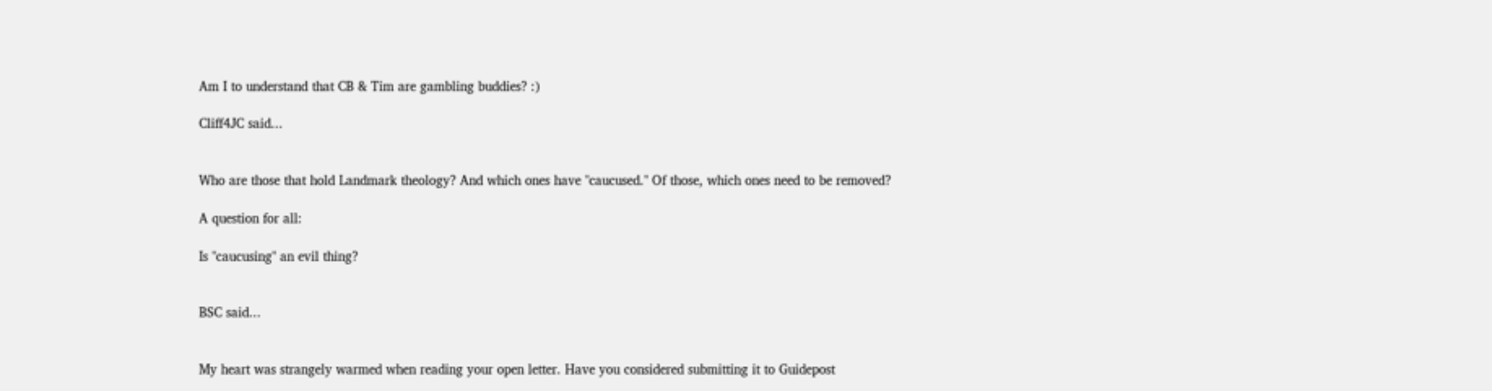Am I to understand that CB & Tim are gambling buddies? :)

Cliff4JC said...


Who are those that hold Landmark theology? And which ones have "caucused." Of those, which ones need to be removed?

A question for all:

Is "caucusing" an evil thing?


BSC said...


My heart was strangely warmed when reading your open letter. Have you considered submitting it to Guidepost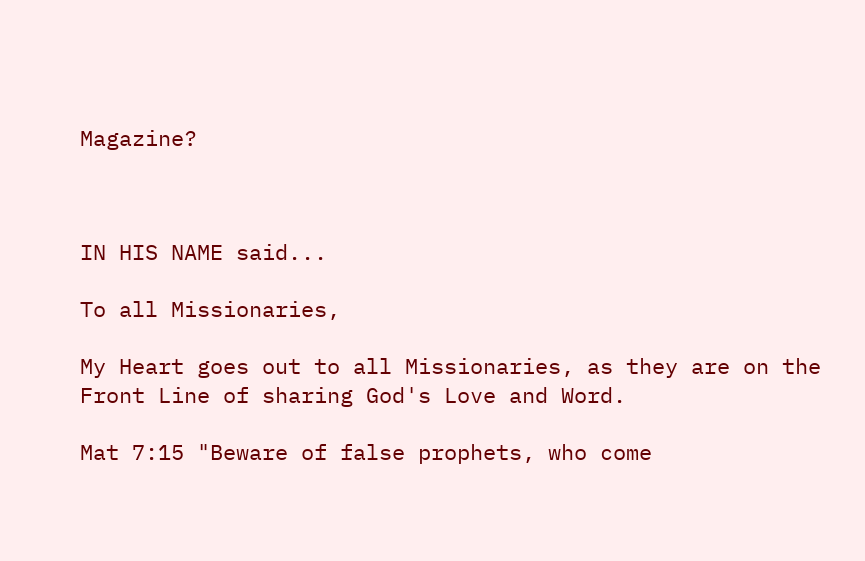Magazine?



IN HIS NAME said...

To all Missionaries,

My Heart goes out to all Missionaries, as they are on the Front Line of sharing God's Love and Word.

Mat 7:15 "Beware of false prophets, who come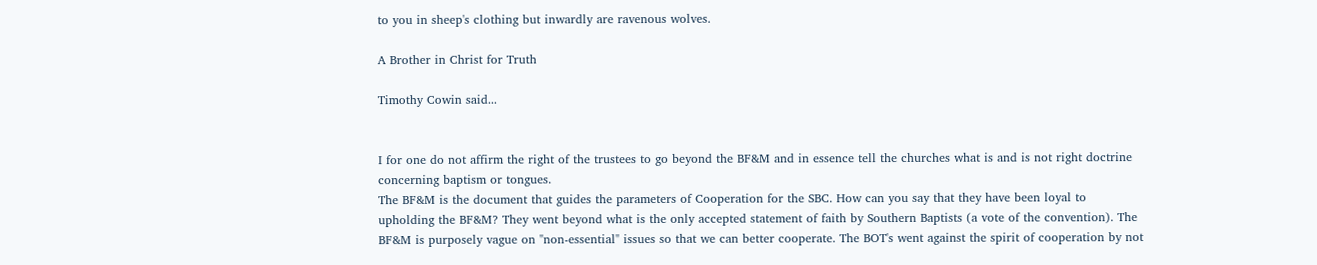to you in sheep's clothing but inwardly are ravenous wolves.

A Brother in Christ for Truth

Timothy Cowin said...


I for one do not affirm the right of the trustees to go beyond the BF&M and in essence tell the churches what is and is not right doctrine concerning baptism or tongues.
The BF&M is the document that guides the parameters of Cooperation for the SBC. How can you say that they have been loyal to upholding the BF&M? They went beyond what is the only accepted statement of faith by Southern Baptists (a vote of the convention). The BF&M is purposely vague on "non-essential" issues so that we can better cooperate. The BOT's went against the spirit of cooperation by not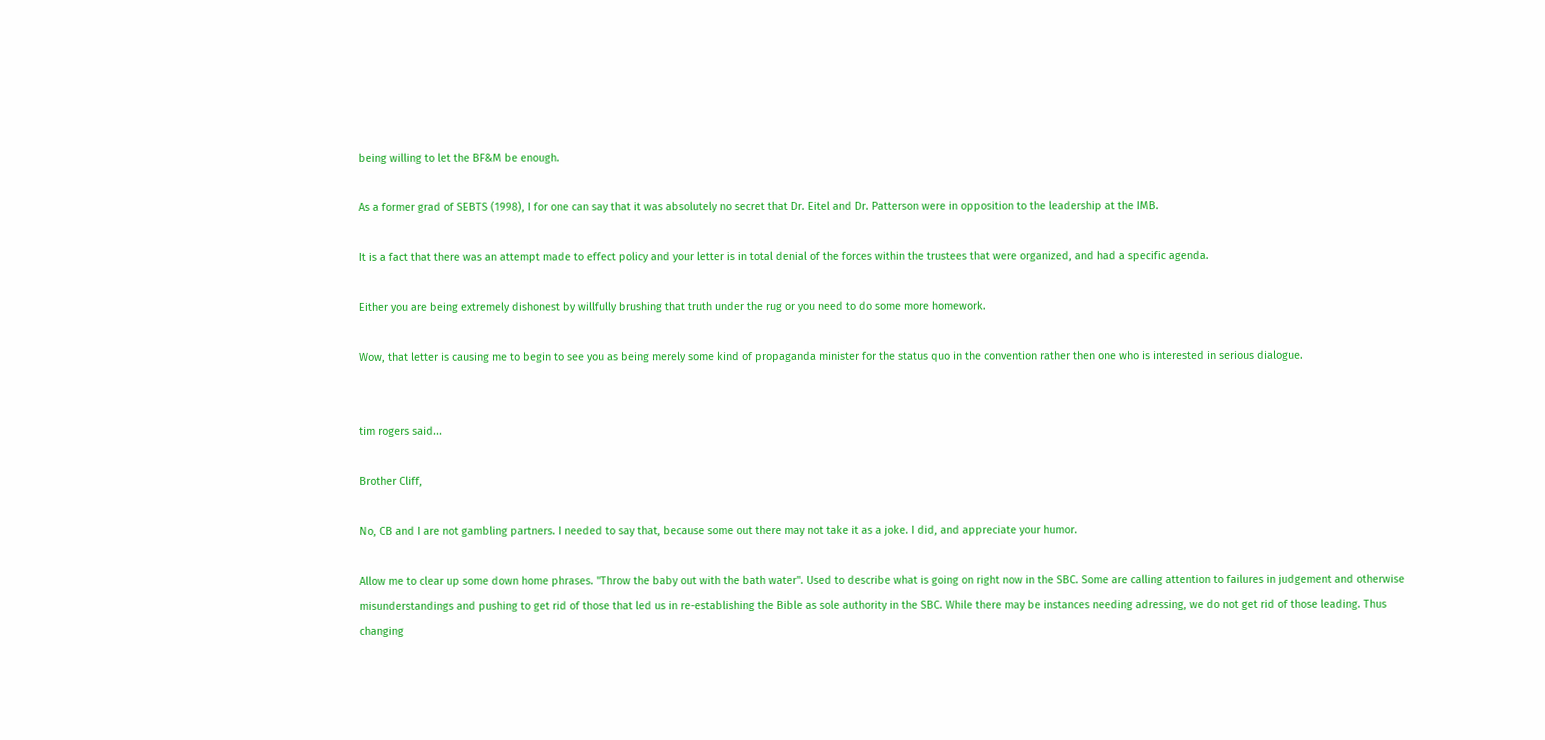being willing to let the BF&M be enough.

As a former grad of SEBTS (1998), I for one can say that it was absolutely no secret that Dr. Eitel and Dr. Patterson were in opposition to the leadership at the IMB.

It is a fact that there was an attempt made to effect policy and your letter is in total denial of the forces within the trustees that were organized, and had a specific agenda.

Either you are being extremely dishonest by willfully brushing that truth under the rug or you need to do some more homework.

Wow, that letter is causing me to begin to see you as being merely some kind of propaganda minister for the status quo in the convention rather then one who is interested in serious dialogue.


tim rogers said...

Brother Cliff,

No, CB and I are not gambling partners. I needed to say that, because some out there may not take it as a joke. I did, and appreciate your humor.

Allow me to clear up some down home phrases. "Throw the baby out with the bath water". Used to describe what is going on right now in the SBC. Some are calling attention to failures in judgement and otherwise misunderstandings and pushing to get rid of those that led us in re-establishing the Bible as sole authority in the SBC. While there may be instances needing adressing, we do not get rid of those leading. Thus changing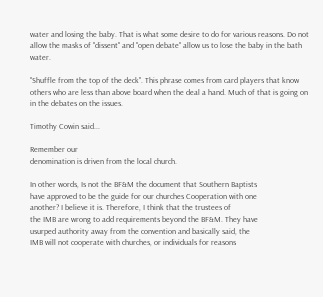water and losing the baby. That is what some desire to do for various reasons. Do not allow the masks of "dissent" and "open debate" allow us to lose the baby in the bath water.

"Shuffle from the top of the deck". This phrase comes from card players that know others who are less than above board when the deal a hand. Much of that is going on in the debates on the issues.

Timothy Cowin said...

Remember our
denomination is driven from the local church.

In other words, Is not the BF&M the document that Southern Baptists
have approved to be the guide for our churches Cooperation with one
another? I believe it is. Therefore, I think that the trustees of
the IMB are wrong to add requirements beyond the BF&M. They have
usurped authority away from the convention and basically said, the
IMB will not cooperate with churches, or individuals for reasons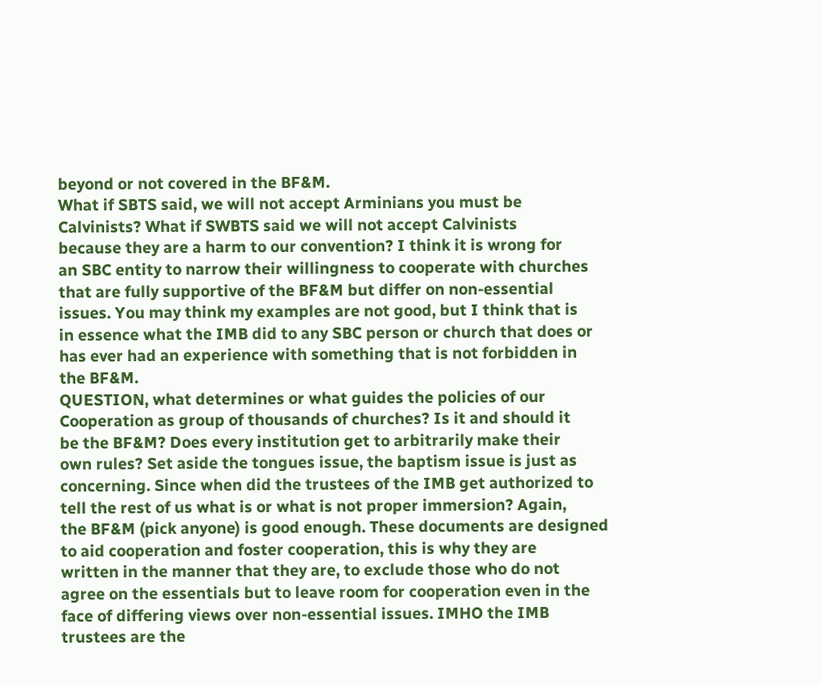beyond or not covered in the BF&M.
What if SBTS said, we will not accept Arminians you must be
Calvinists? What if SWBTS said we will not accept Calvinists
because they are a harm to our convention? I think it is wrong for
an SBC entity to narrow their willingness to cooperate with churches
that are fully supportive of the BF&M but differ on non-essential
issues. You may think my examples are not good, but I think that is
in essence what the IMB did to any SBC person or church that does or
has ever had an experience with something that is not forbidden in
the BF&M.
QUESTION, what determines or what guides the policies of our
Cooperation as group of thousands of churches? Is it and should it
be the BF&M? Does every institution get to arbitrarily make their
own rules? Set aside the tongues issue, the baptism issue is just as
concerning. Since when did the trustees of the IMB get authorized to
tell the rest of us what is or what is not proper immersion? Again,
the BF&M (pick anyone) is good enough. These documents are designed
to aid cooperation and foster cooperation, this is why they are
written in the manner that they are, to exclude those who do not
agree on the essentials but to leave room for cooperation even in the
face of differing views over non-essential issues. IMHO the IMB
trustees are the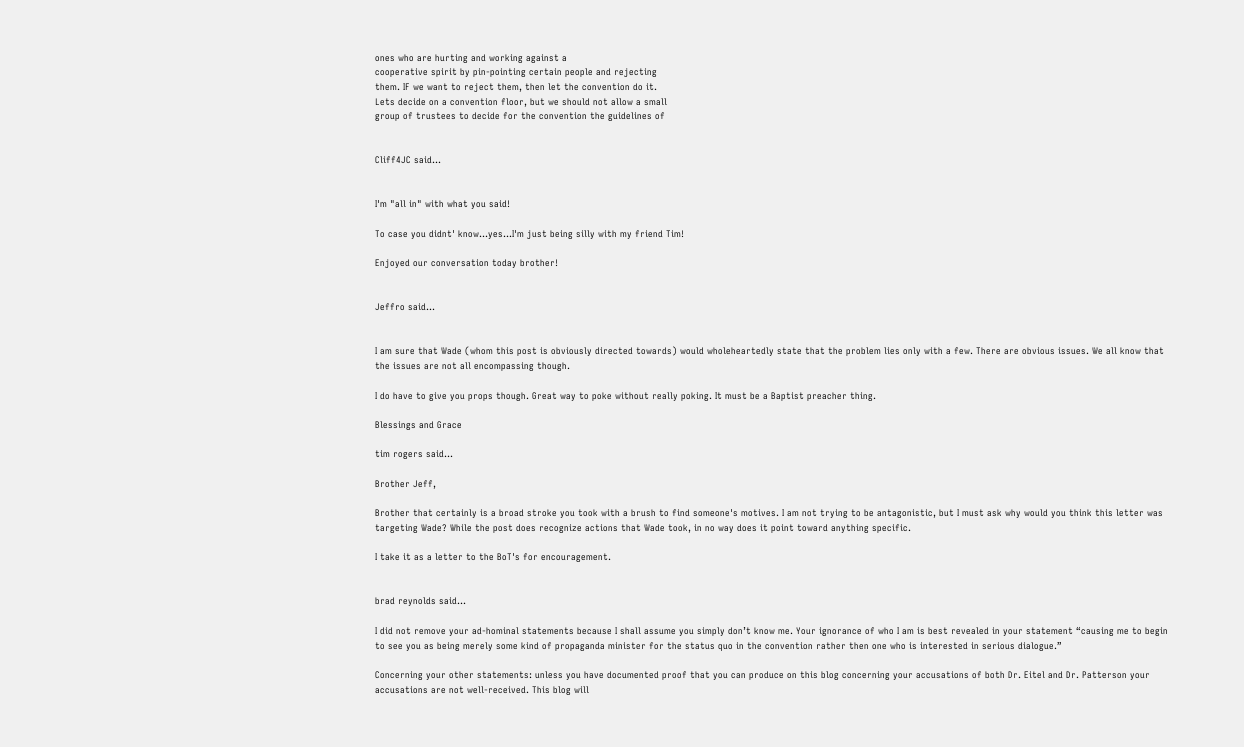ones who are hurting and working against a
cooperative spirit by pin-pointing certain people and rejecting
them. IF we want to reject them, then let the convention do it.
Lets decide on a convention floor, but we should not allow a small
group of trustees to decide for the convention the guidelines of


Cliff4JC said...


I'm "all in" with what you said!

To case you didnt' know...yes...I'm just being silly with my friend Tim!

Enjoyed our conversation today brother!


Jeffro said...


I am sure that Wade (whom this post is obviously directed towards) would wholeheartedly state that the problem lies only with a few. There are obvious issues. We all know that the issues are not all encompassing though.

I do have to give you props though. Great way to poke without really poking. It must be a Baptist preacher thing.

Blessings and Grace

tim rogers said...

Brother Jeff,

Brother that certainly is a broad stroke you took with a brush to find someone's motives. I am not trying to be antagonistic, but I must ask why would you think this letter was targeting Wade? While the post does recognize actions that Wade took, in no way does it point toward anything specific.

I take it as a letter to the BoT's for encouragement.


brad reynolds said...

I did not remove your ad-hominal statements because I shall assume you simply don’t know me. Your ignorance of who I am is best revealed in your statement “causing me to begin to see you as being merely some kind of propaganda minister for the status quo in the convention rather then one who is interested in serious dialogue.”

Concerning your other statements: unless you have documented proof that you can produce on this blog concerning your accusations of both Dr. Eitel and Dr. Patterson your accusations are not well-received. This blog will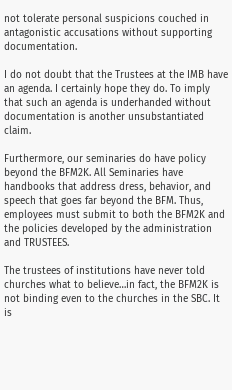not tolerate personal suspicions couched in antagonistic accusations without supporting documentation.

I do not doubt that the Trustees at the IMB have an agenda. I certainly hope they do. To imply that such an agenda is underhanded without documentation is another unsubstantiated claim.

Furthermore, our seminaries do have policy beyond the BFM2K. All Seminaries have handbooks that address dress, behavior, and speech that goes far beyond the BFM. Thus, employees must submit to both the BFM2K and the policies developed by the administration and TRUSTEES.

The trustees of institutions have never told churches what to believe…in fact, the BFM2K is not binding even to the churches in the SBC. It is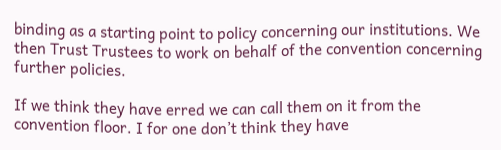binding as a starting point to policy concerning our institutions. We then Trust Trustees to work on behalf of the convention concerning further policies.

If we think they have erred we can call them on it from the convention floor. I for one don’t think they have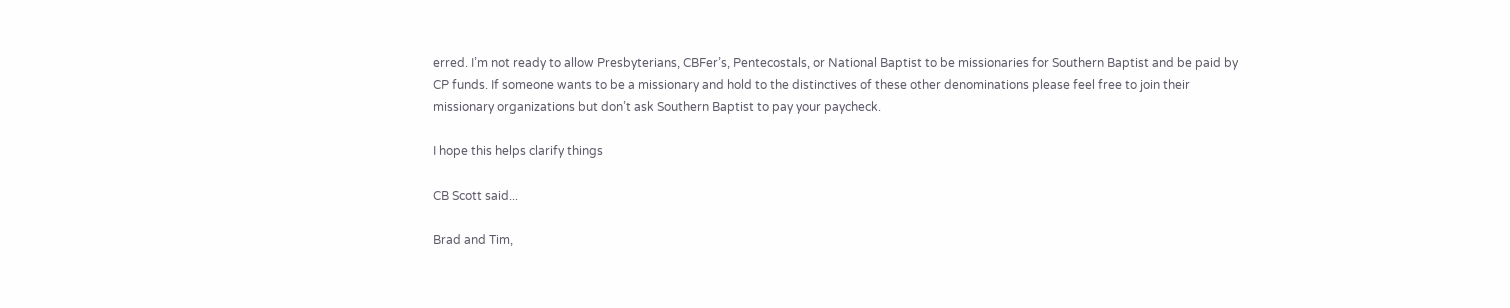erred. I’m not ready to allow Presbyterians, CBFer’s, Pentecostals, or National Baptist to be missionaries for Southern Baptist and be paid by CP funds. If someone wants to be a missionary and hold to the distinctives of these other denominations please feel free to join their missionary organizations but don’t ask Southern Baptist to pay your paycheck.

I hope this helps clarify things

CB Scott said...

Brad and Tim,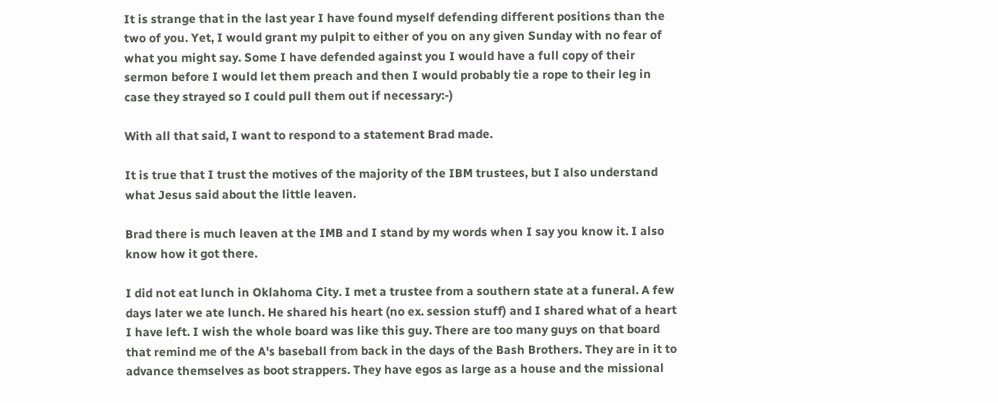It is strange that in the last year I have found myself defending different positions than the two of you. Yet, I would grant my pulpit to either of you on any given Sunday with no fear of what you might say. Some I have defended against you I would have a full copy of their sermon before I would let them preach and then I would probably tie a rope to their leg in case they strayed so I could pull them out if necessary:-)

With all that said, I want to respond to a statement Brad made.

It is true that I trust the motives of the majority of the IBM trustees, but I also understand what Jesus said about the little leaven.

Brad there is much leaven at the IMB and I stand by my words when I say you know it. I also know how it got there.

I did not eat lunch in Oklahoma City. I met a trustee from a southern state at a funeral. A few days later we ate lunch. He shared his heart (no ex. session stuff) and I shared what of a heart I have left. I wish the whole board was like this guy. There are too many guys on that board that remind me of the A's baseball from back in the days of the Bash Brothers. They are in it to advance themselves as boot strappers. They have egos as large as a house and the missional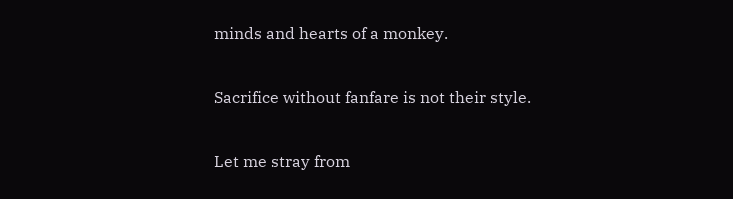minds and hearts of a monkey.

Sacrifice without fanfare is not their style.

Let me stray from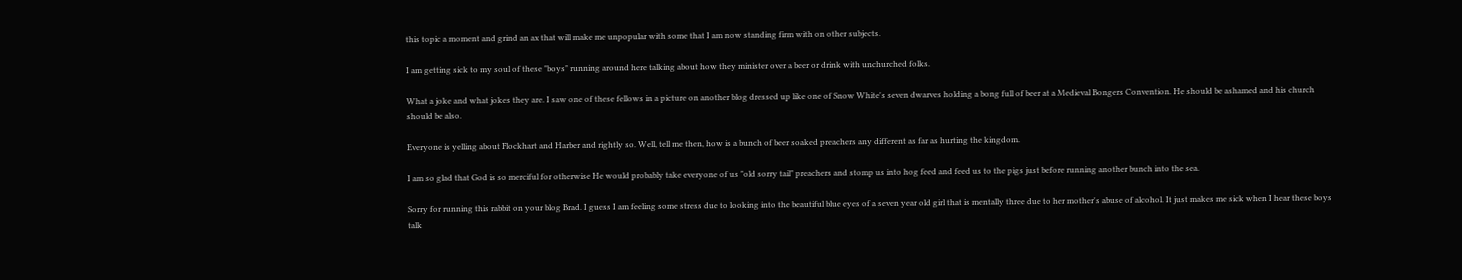this topic a moment and grind an ax that will make me unpopular with some that I am now standing firm with on other subjects.

I am getting sick to my soul of these "boys" running around here talking about how they minister over a beer or drink with unchurched folks.

What a joke and what jokes they are. I saw one of these fellows in a picture on another blog dressed up like one of Snow White's seven dwarves holding a bong full of beer at a Medieval Bongers Convention. He should be ashamed and his church should be also.

Everyone is yelling about Flockhart and Harber and rightly so. Well, tell me then, how is a bunch of beer soaked preachers any different as far as hurting the kingdom.

I am so glad that God is so merciful for otherwise He would probably take everyone of us "old sorry tail" preachers and stomp us into hog feed and feed us to the pigs just before running another bunch into the sea.

Sorry for running this rabbit on your blog Brad. I guess I am feeling some stress due to looking into the beautiful blue eyes of a seven year old girl that is mentally three due to her mother's abuse of alcohol. It just makes me sick when I hear these boys talk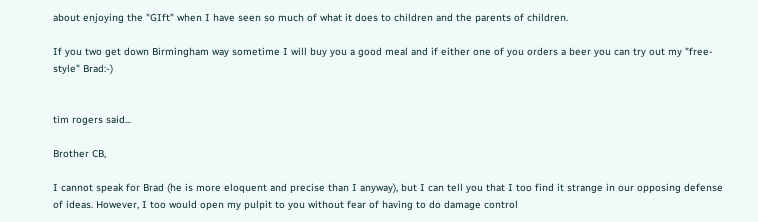about enjoying the "GIft" when I have seen so much of what it does to children and the parents of children.

If you two get down Birmingham way sometime I will buy you a good meal and if either one of you orders a beer you can try out my "free-style" Brad:-)


tim rogers said...

Brother CB,

I cannot speak for Brad (he is more eloquent and precise than I anyway), but I can tell you that I too find it strange in our opposing defense of ideas. However, I too would open my pulpit to you without fear of having to do damage control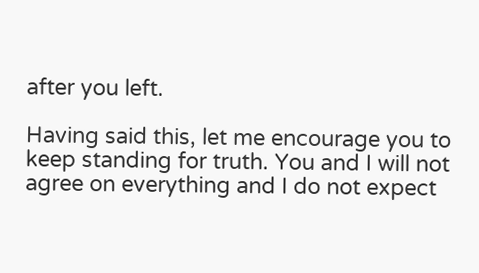after you left.

Having said this, let me encourage you to keep standing for truth. You and I will not agree on everything and I do not expect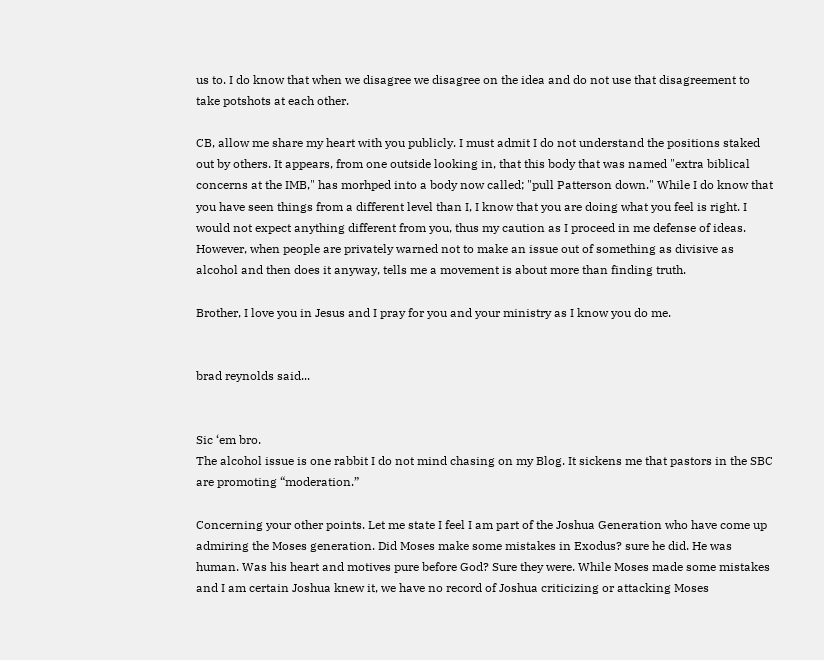us to. I do know that when we disagree we disagree on the idea and do not use that disagreement to take potshots at each other.

CB, allow me share my heart with you publicly. I must admit I do not understand the positions staked out by others. It appears, from one outside looking in, that this body that was named "extra biblical concerns at the IMB," has morhped into a body now called; "pull Patterson down." While I do know that you have seen things from a different level than I, I know that you are doing what you feel is right. I would not expect anything different from you, thus my caution as I proceed in me defense of ideas. However, when people are privately warned not to make an issue out of something as divisive as alcohol and then does it anyway, tells me a movement is about more than finding truth.

Brother, I love you in Jesus and I pray for you and your ministry as I know you do me.


brad reynolds said...


Sic ‘em bro.
The alcohol issue is one rabbit I do not mind chasing on my Blog. It sickens me that pastors in the SBC are promoting “moderation.”

Concerning your other points. Let me state I feel I am part of the Joshua Generation who have come up admiring the Moses generation. Did Moses make some mistakes in Exodus? sure he did. He was human. Was his heart and motives pure before God? Sure they were. While Moses made some mistakes and I am certain Joshua knew it, we have no record of Joshua criticizing or attacking Moses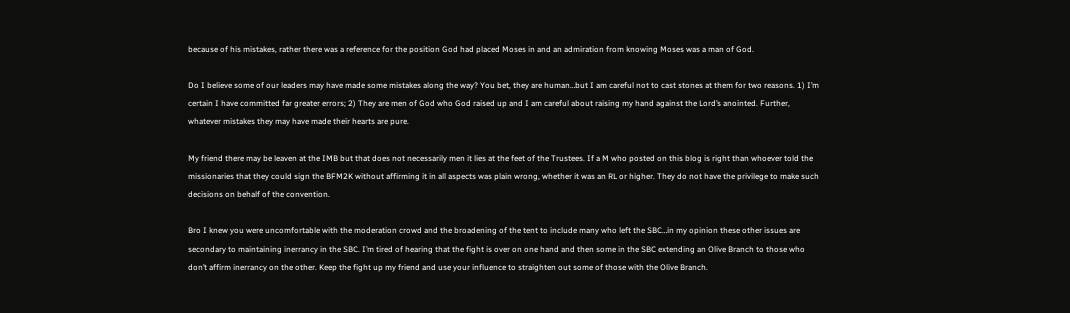because of his mistakes, rather there was a reference for the position God had placed Moses in and an admiration from knowing Moses was a man of God.

Do I believe some of our leaders may have made some mistakes along the way? You bet, they are human…but I am careful not to cast stones at them for two reasons. 1) I’m certain I have committed far greater errors; 2) They are men of God who God raised up and I am careful about raising my hand against the Lord’s anointed. Further, whatever mistakes they may have made their hearts are pure.

My friend there may be leaven at the IMB but that does not necessarily men it lies at the feet of the Trustees. If a M who posted on this blog is right than whoever told the missionaries that they could sign the BFM2K without affirming it in all aspects was plain wrong, whether it was an RL or higher. They do not have the privilege to make such decisions on behalf of the convention.

Bro I knew you were uncomfortable with the moderation crowd and the broadening of the tent to include many who left the SBC…in my opinion these other issues are secondary to maintaining inerrancy in the SBC. I’m tired of hearing that the fight is over on one hand and then some in the SBC extending an Olive Branch to those who don’t affirm inerrancy on the other. Keep the fight up my friend and use your influence to straighten out some of those with the Olive Branch.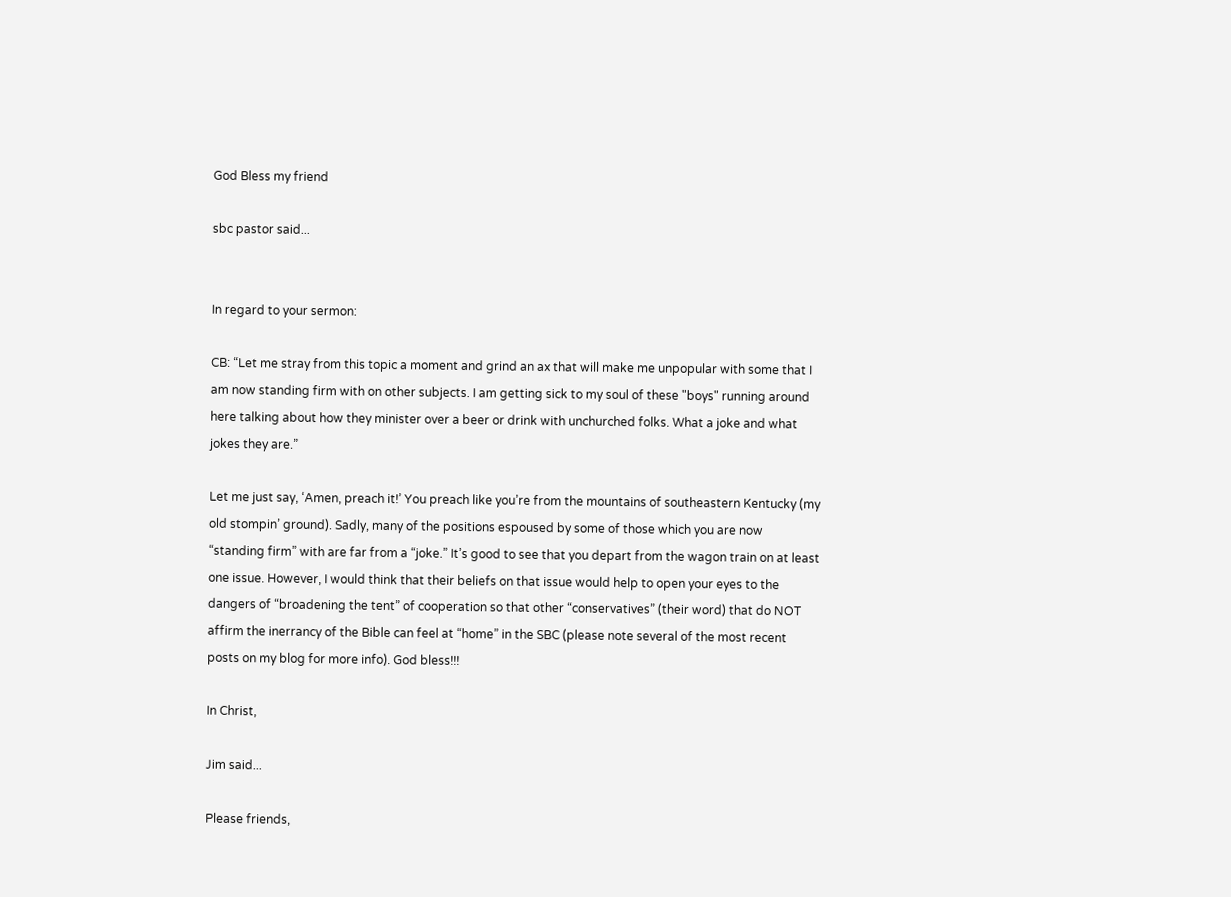God Bless my friend

sbc pastor said...


In regard to your sermon:

CB: “Let me stray from this topic a moment and grind an ax that will make me unpopular with some that I am now standing firm with on other subjects. I am getting sick to my soul of these "boys" running around here talking about how they minister over a beer or drink with unchurched folks. What a joke and what jokes they are.”

Let me just say, ‘Amen, preach it!’ You preach like you’re from the mountains of southeastern Kentucky (my old stompin’ ground). Sadly, many of the positions espoused by some of those which you are now “standing firm” with are far from a “joke.” It’s good to see that you depart from the wagon train on at least one issue. However, I would think that their beliefs on that issue would help to open your eyes to the dangers of “broadening the tent” of cooperation so that other “conservatives” (their word) that do NOT affirm the inerrancy of the Bible can feel at “home” in the SBC (please note several of the most recent posts on my blog for more info). God bless!!!

In Christ,

Jim said...

Please friends,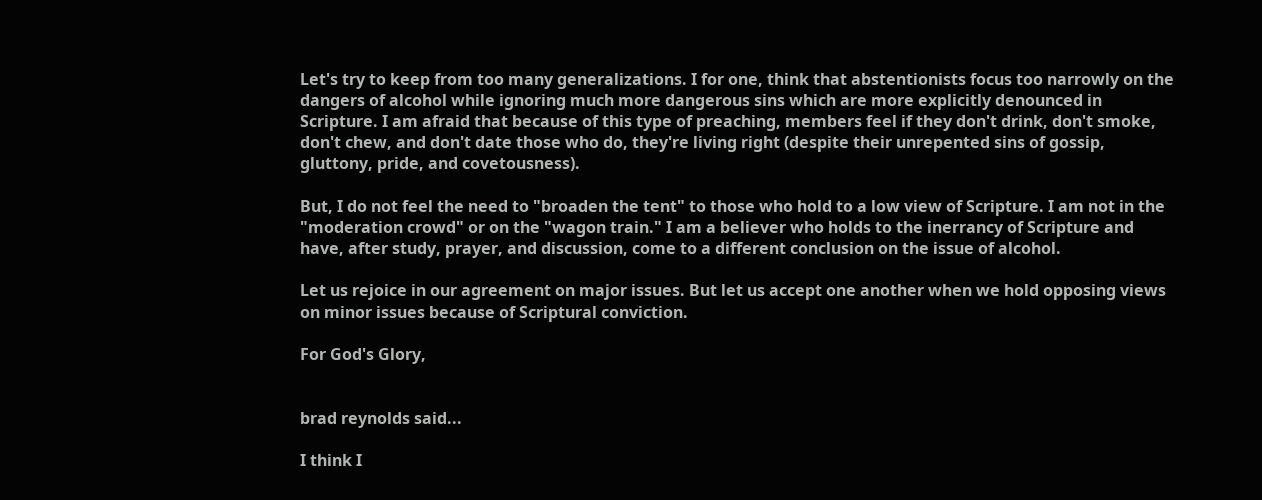Let's try to keep from too many generalizations. I for one, think that abstentionists focus too narrowly on the dangers of alcohol while ignoring much more dangerous sins which are more explicitly denounced in Scripture. I am afraid that because of this type of preaching, members feel if they don't drink, don't smoke, don't chew, and don't date those who do, they're living right (despite their unrepented sins of gossip, gluttony, pride, and covetousness).

But, I do not feel the need to "broaden the tent" to those who hold to a low view of Scripture. I am not in the "moderation crowd" or on the "wagon train." I am a believer who holds to the inerrancy of Scripture and have, after study, prayer, and discussion, come to a different conclusion on the issue of alcohol.

Let us rejoice in our agreement on major issues. But let us accept one another when we hold opposing views on minor issues because of Scriptural conviction.

For God's Glory,


brad reynolds said...

I think I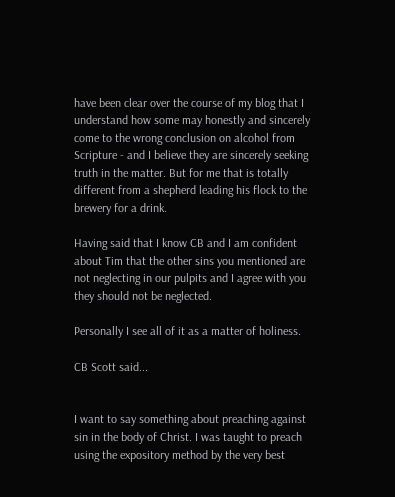have been clear over the course of my blog that I understand how some may honestly and sincerely come to the wrong conclusion on alcohol from Scripture - and I believe they are sincerely seeking truth in the matter. But for me that is totally different from a shepherd leading his flock to the brewery for a drink.

Having said that I know CB and I am confident about Tim that the other sins you mentioned are not neglecting in our pulpits and I agree with you they should not be neglected.

Personally I see all of it as a matter of holiness.

CB Scott said...


I want to say something about preaching against sin in the body of Christ. I was taught to preach using the expository method by the very best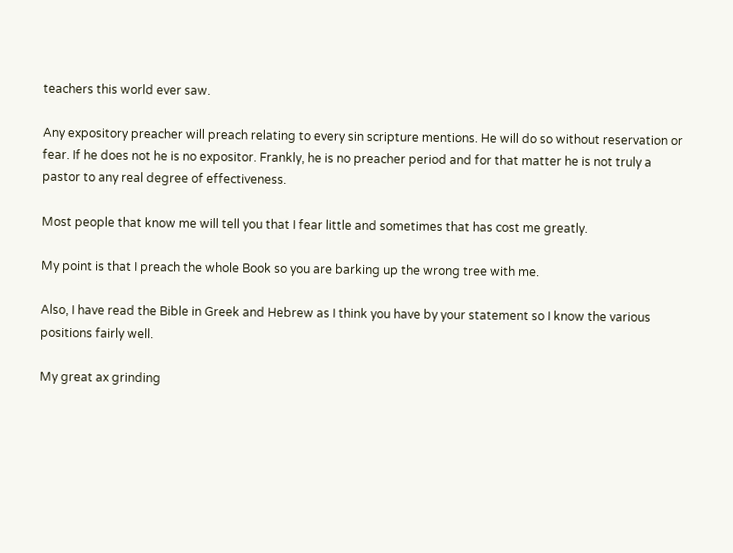teachers this world ever saw.

Any expository preacher will preach relating to every sin scripture mentions. He will do so without reservation or fear. If he does not he is no expositor. Frankly, he is no preacher period and for that matter he is not truly a pastor to any real degree of effectiveness.

Most people that know me will tell you that I fear little and sometimes that has cost me greatly.

My point is that I preach the whole Book so you are barking up the wrong tree with me.

Also, I have read the Bible in Greek and Hebrew as I think you have by your statement so I know the various positions fairly well.

My great ax grinding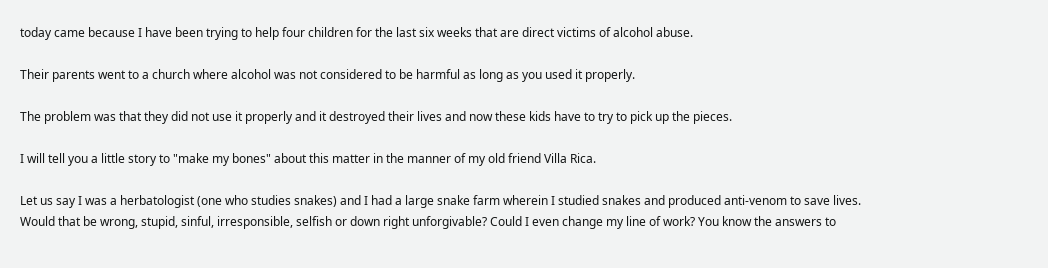today came because I have been trying to help four children for the last six weeks that are direct victims of alcohol abuse.

Their parents went to a church where alcohol was not considered to be harmful as long as you used it properly.

The problem was that they did not use it properly and it destroyed their lives and now these kids have to try to pick up the pieces.

I will tell you a little story to "make my bones" about this matter in the manner of my old friend Villa Rica.

Let us say I was a herbatologist (one who studies snakes) and I had a large snake farm wherein I studied snakes and produced anti-venom to save lives. Would that be wrong, stupid, sinful, irresponsible, selfish or down right unforgivable? Could I even change my line of work? You know the answers to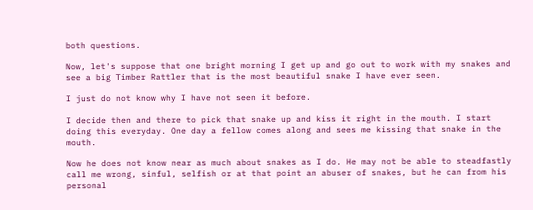both questions.

Now, let's suppose that one bright morning I get up and go out to work with my snakes and see a big Timber Rattler that is the most beautiful snake I have ever seen.

I just do not know why I have not seen it before.

I decide then and there to pick that snake up and kiss it right in the mouth. I start doing this everyday. One day a fellow comes along and sees me kissing that snake in the mouth.

Now he does not know near as much about snakes as I do. He may not be able to steadfastly call me wrong, sinful, selfish or at that point an abuser of snakes, but he can from his personal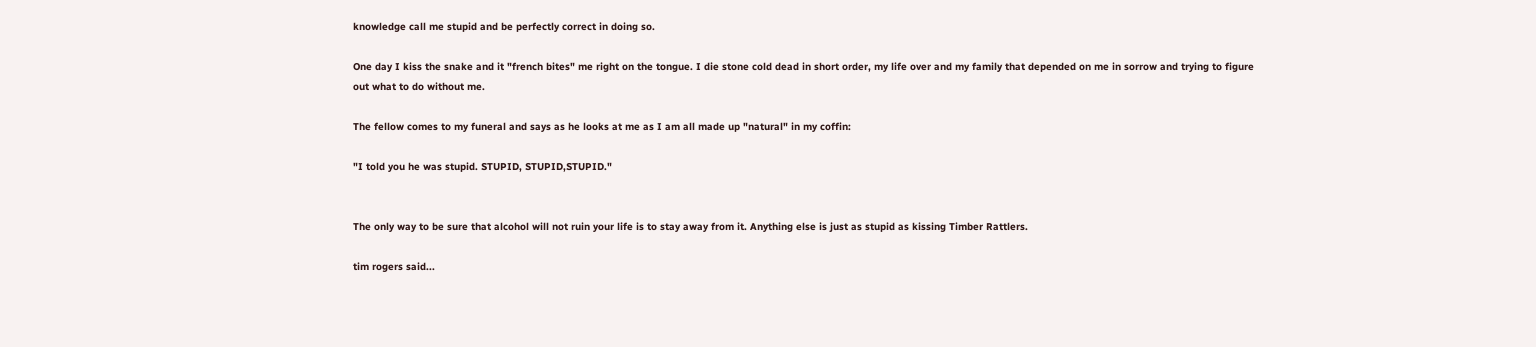knowledge call me stupid and be perfectly correct in doing so.

One day I kiss the snake and it "french bites" me right on the tongue. I die stone cold dead in short order, my life over and my family that depended on me in sorrow and trying to figure out what to do without me.

The fellow comes to my funeral and says as he looks at me as I am all made up "natural" in my coffin:

"I told you he was stupid. STUPID, STUPID,STUPID."


The only way to be sure that alcohol will not ruin your life is to stay away from it. Anything else is just as stupid as kissing Timber Rattlers.

tim rogers said...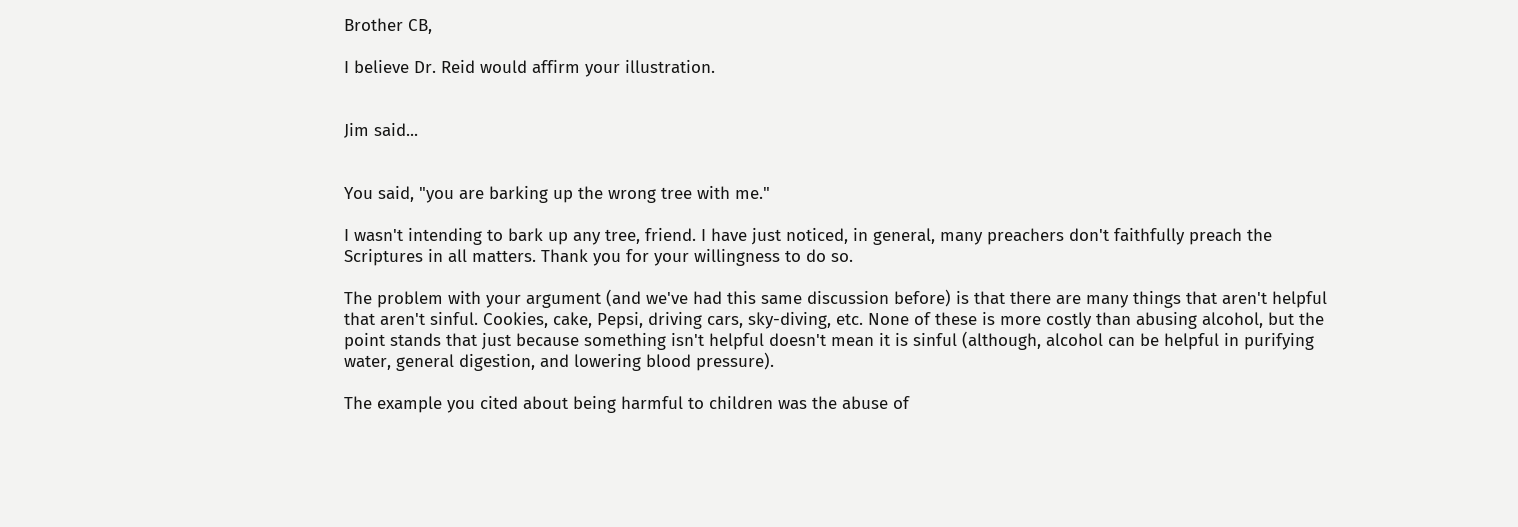Brother CB,

I believe Dr. Reid would affirm your illustration.


Jim said...


You said, "you are barking up the wrong tree with me."

I wasn't intending to bark up any tree, friend. I have just noticed, in general, many preachers don't faithfully preach the Scriptures in all matters. Thank you for your willingness to do so.

The problem with your argument (and we've had this same discussion before) is that there are many things that aren't helpful that aren't sinful. Cookies, cake, Pepsi, driving cars, sky-diving, etc. None of these is more costly than abusing alcohol, but the point stands that just because something isn't helpful doesn't mean it is sinful (although, alcohol can be helpful in purifying water, general digestion, and lowering blood pressure).

The example you cited about being harmful to children was the abuse of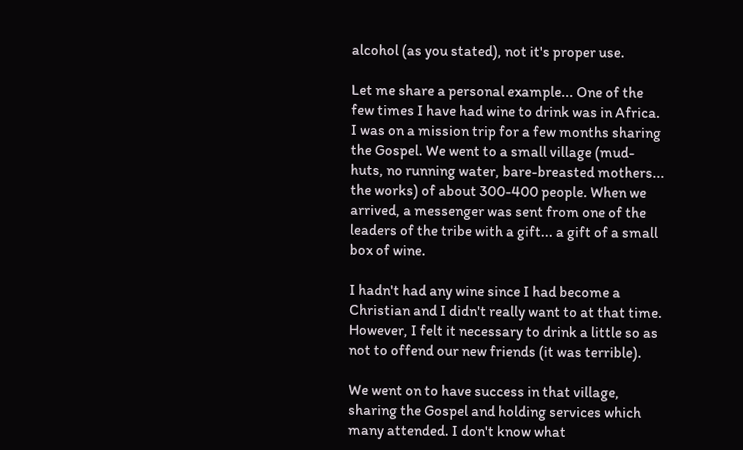alcohol (as you stated), not it's proper use.

Let me share a personal example... One of the few times I have had wine to drink was in Africa. I was on a mission trip for a few months sharing the Gospel. We went to a small village (mud-huts, no running water, bare-breasted mothers... the works) of about 300-400 people. When we arrived, a messenger was sent from one of the leaders of the tribe with a gift... a gift of a small box of wine.

I hadn't had any wine since I had become a Christian and I didn't really want to at that time. However, I felt it necessary to drink a little so as not to offend our new friends (it was terrible).

We went on to have success in that village, sharing the Gospel and holding services which many attended. I don't know what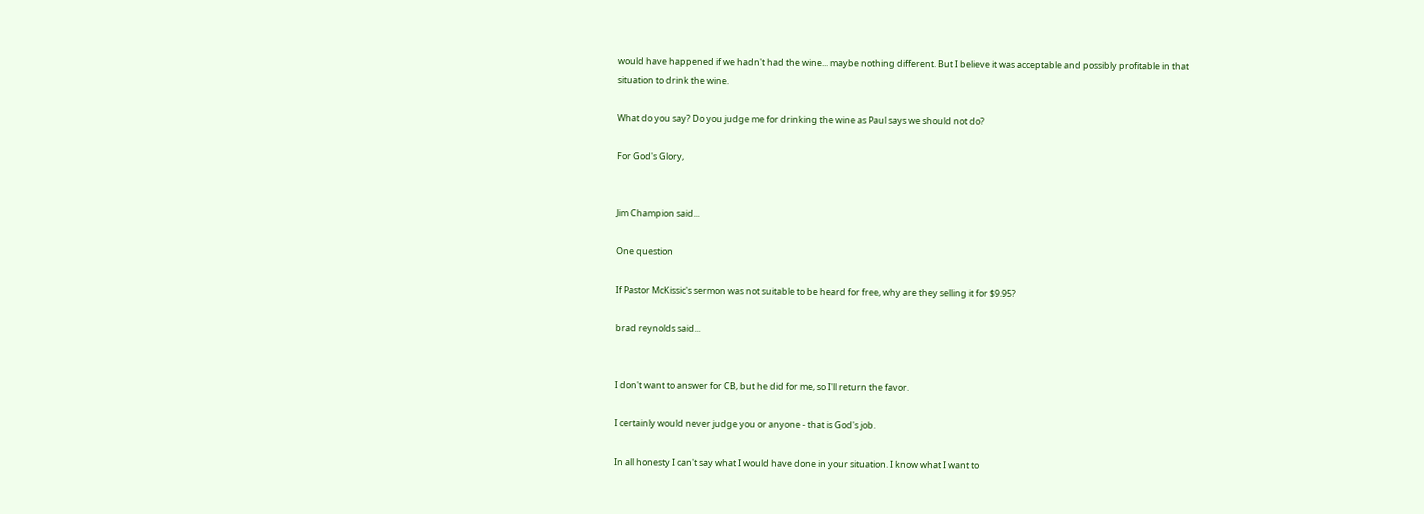would have happened if we hadn't had the wine... maybe nothing different. But I believe it was acceptable and possibly profitable in that situation to drink the wine.

What do you say? Do you judge me for drinking the wine as Paul says we should not do?

For God's Glory,


Jim Champion said...

One question

If Pastor McKissic's sermon was not suitable to be heard for free, why are they selling it for $9.95?

brad reynolds said...


I don't want to answer for CB, but he did for me, so I'll return the favor.

I certainly would never judge you or anyone - that is God's job.

In all honesty I can't say what I would have done in your situation. I know what I want to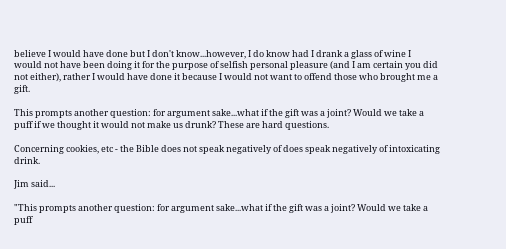believe I would have done but I don't know...however, I do know had I drank a glass of wine I would not have been doing it for the purpose of selfish personal pleasure (and I am certain you did not either), rather I would have done it because I would not want to offend those who brought me a gift.

This prompts another question: for argument sake...what if the gift was a joint? Would we take a puff if we thought it would not make us drunk? These are hard questions.

Concerning cookies, etc - the Bible does not speak negatively of does speak negatively of intoxicating drink.

Jim said...

"This prompts another question: for argument sake...what if the gift was a joint? Would we take a puff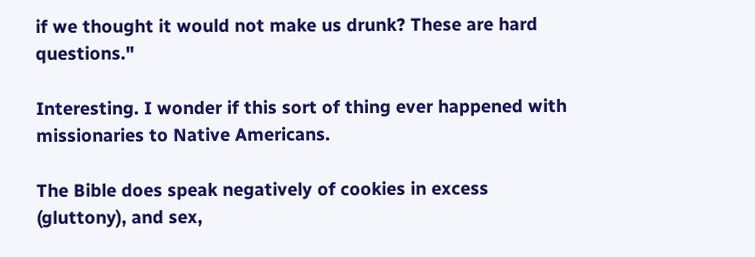if we thought it would not make us drunk? These are hard questions."

Interesting. I wonder if this sort of thing ever happened with missionaries to Native Americans.

The Bible does speak negatively of cookies in excess (gluttony), and sex,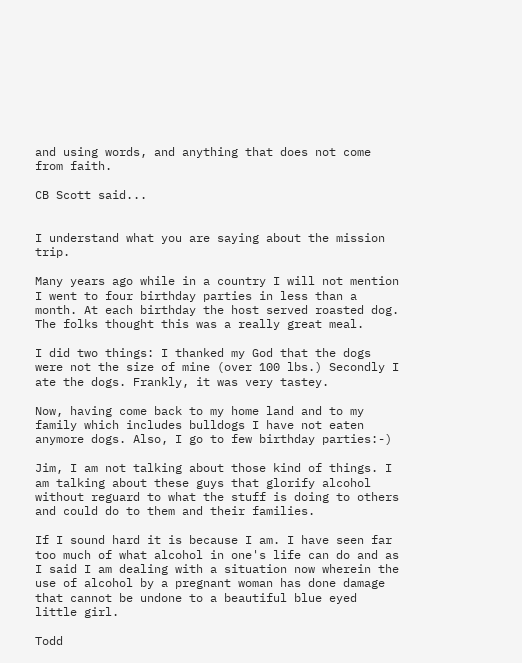and using words, and anything that does not come from faith.

CB Scott said...


I understand what you are saying about the mission trip.

Many years ago while in a country I will not mention I went to four birthday parties in less than a month. At each birthday the host served roasted dog. The folks thought this was a really great meal.

I did two things: I thanked my God that the dogs were not the size of mine (over 100 lbs.) Secondly I ate the dogs. Frankly, it was very tastey.

Now, having come back to my home land and to my family which includes bulldogs I have not eaten anymore dogs. Also, I go to few birthday parties:-)

Jim, I am not talking about those kind of things. I am talking about these guys that glorify alcohol without reguard to what the stuff is doing to others and could do to them and their families.

If I sound hard it is because I am. I have seen far too much of what alcohol in one's life can do and as I said I am dealing with a situation now wherein the use of alcohol by a pregnant woman has done damage that cannot be undone to a beautiful blue eyed little girl.

Todd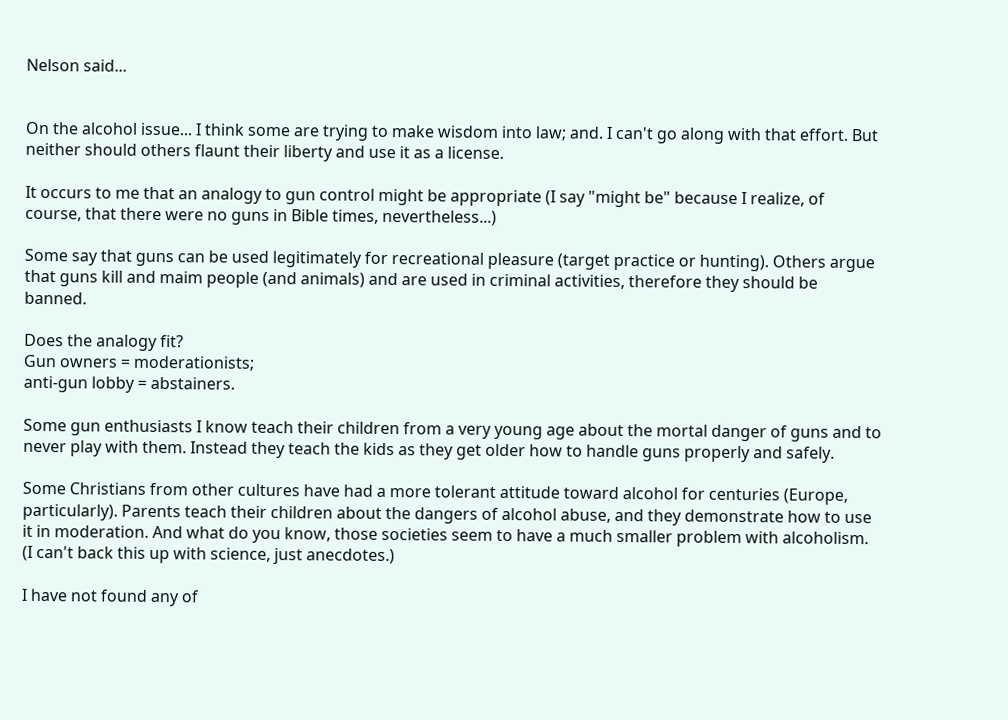Nelson said...


On the alcohol issue... I think some are trying to make wisdom into law; and. I can't go along with that effort. But neither should others flaunt their liberty and use it as a license.

It occurs to me that an analogy to gun control might be appropriate (I say "might be" because I realize, of course, that there were no guns in Bible times, nevertheless...)

Some say that guns can be used legitimately for recreational pleasure (target practice or hunting). Others argue that guns kill and maim people (and animals) and are used in criminal activities, therefore they should be banned.

Does the analogy fit?
Gun owners = moderationists;
anti-gun lobby = abstainers.

Some gun enthusiasts I know teach their children from a very young age about the mortal danger of guns and to never play with them. Instead they teach the kids as they get older how to handle guns properly and safely.

Some Christians from other cultures have had a more tolerant attitude toward alcohol for centuries (Europe, particularly). Parents teach their children about the dangers of alcohol abuse, and they demonstrate how to use it in moderation. And what do you know, those societies seem to have a much smaller problem with alcoholism. (I can't back this up with science, just anecdotes.)

I have not found any of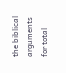the biblical arguments for total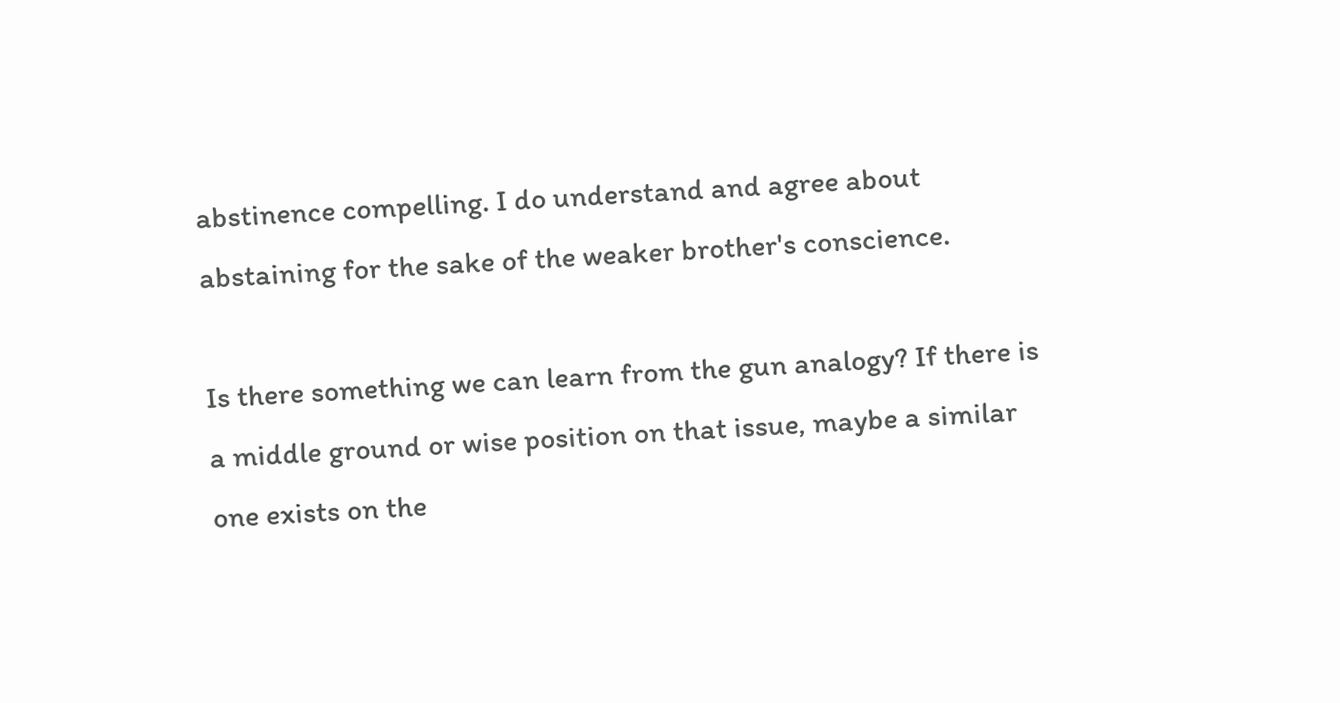abstinence compelling. I do understand and agree about abstaining for the sake of the weaker brother's conscience.

Is there something we can learn from the gun analogy? If there is a middle ground or wise position on that issue, maybe a similar one exists on the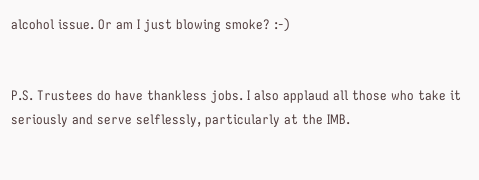alcohol issue. Or am I just blowing smoke? :-)


P.S. Trustees do have thankless jobs. I also applaud all those who take it seriously and serve selflessly, particularly at the IMB.